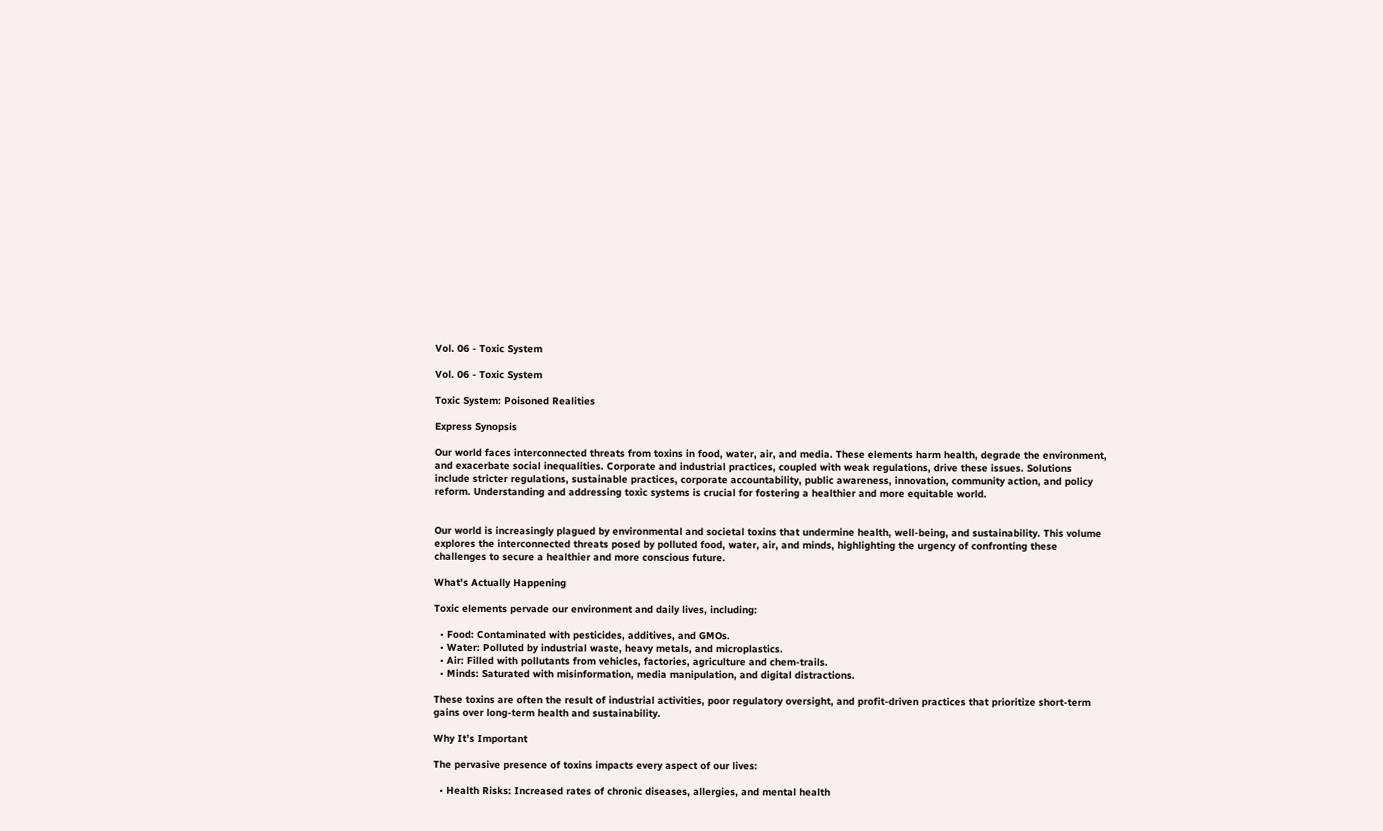Vol. 06 - Toxic System

Vol. 06 - Toxic System

Toxic System: Poisoned Realities

Express Synopsis

Our world faces interconnected threats from toxins in food, water, air, and media. These elements harm health, degrade the environment, and exacerbate social inequalities. Corporate and industrial practices, coupled with weak regulations, drive these issues. Solutions include stricter regulations, sustainable practices, corporate accountability, public awareness, innovation, community action, and policy reform. Understanding and addressing toxic systems is crucial for fostering a healthier and more equitable world.


Our world is increasingly plagued by environmental and societal toxins that undermine health, well-being, and sustainability. This volume explores the interconnected threats posed by polluted food, water, air, and minds, highlighting the urgency of confronting these challenges to secure a healthier and more conscious future.

What's Actually Happening

Toxic elements pervade our environment and daily lives, including:

  • Food: Contaminated with pesticides, additives, and GMOs.
  • Water: Polluted by industrial waste, heavy metals, and microplastics.
  • Air: Filled with pollutants from vehicles, factories, agriculture and chem-trails.
  • Minds: Saturated with misinformation, media manipulation, and digital distractions.

These toxins are often the result of industrial activities, poor regulatory oversight, and profit-driven practices that prioritize short-term gains over long-term health and sustainability.

Why It’s Important

The pervasive presence of toxins impacts every aspect of our lives:

  • Health Risks: Increased rates of chronic diseases, allergies, and mental health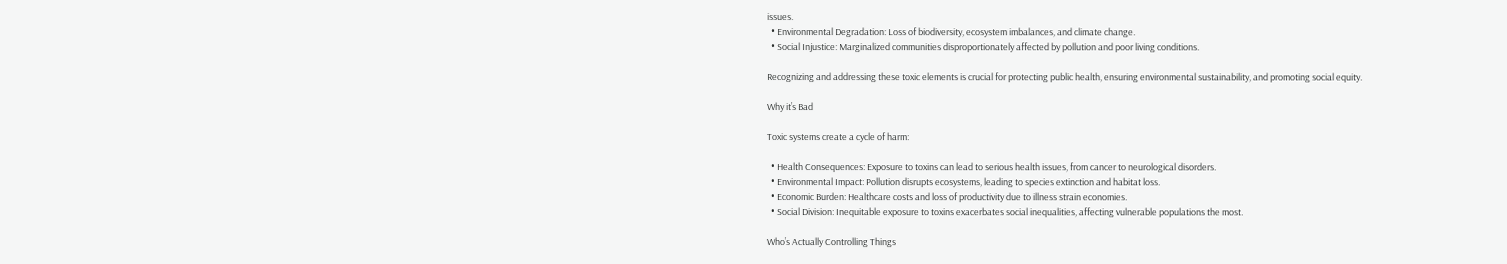issues.
  • Environmental Degradation: Loss of biodiversity, ecosystem imbalances, and climate change.
  • Social Injustice: Marginalized communities disproportionately affected by pollution and poor living conditions.

Recognizing and addressing these toxic elements is crucial for protecting public health, ensuring environmental sustainability, and promoting social equity.

Why it’s Bad

Toxic systems create a cycle of harm:

  • Health Consequences: Exposure to toxins can lead to serious health issues, from cancer to neurological disorders.
  • Environmental Impact: Pollution disrupts ecosystems, leading to species extinction and habitat loss.
  • Economic Burden: Healthcare costs and loss of productivity due to illness strain economies.
  • Social Division: Inequitable exposure to toxins exacerbates social inequalities, affecting vulnerable populations the most.

Who’s Actually Controlling Things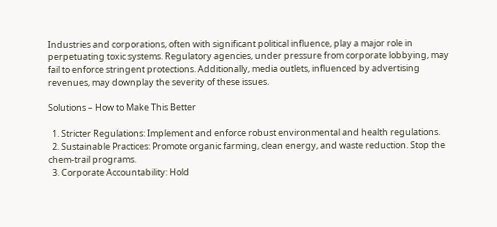Industries and corporations, often with significant political influence, play a major role in perpetuating toxic systems. Regulatory agencies, under pressure from corporate lobbying, may fail to enforce stringent protections. Additionally, media outlets, influenced by advertising revenues, may downplay the severity of these issues.

Solutions – How to Make This Better

  1. Stricter Regulations: Implement and enforce robust environmental and health regulations.
  2. Sustainable Practices: Promote organic farming, clean energy, and waste reduction. Stop the chem-trail programs.
  3. Corporate Accountability: Hold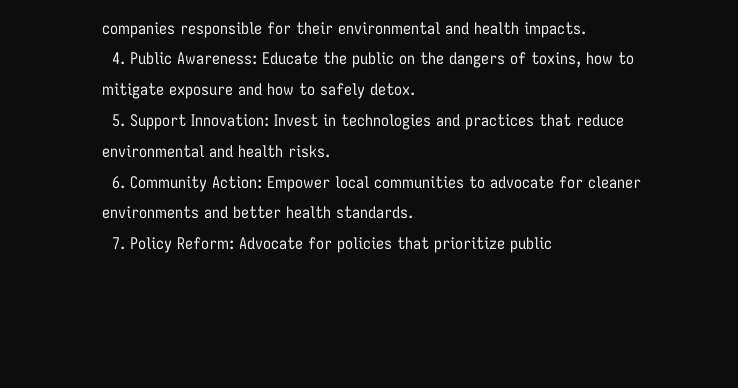companies responsible for their environmental and health impacts.
  4. Public Awareness: Educate the public on the dangers of toxins, how to mitigate exposure and how to safely detox.
  5. Support Innovation: Invest in technologies and practices that reduce environmental and health risks.
  6. Community Action: Empower local communities to advocate for cleaner environments and better health standards.
  7. Policy Reform: Advocate for policies that prioritize public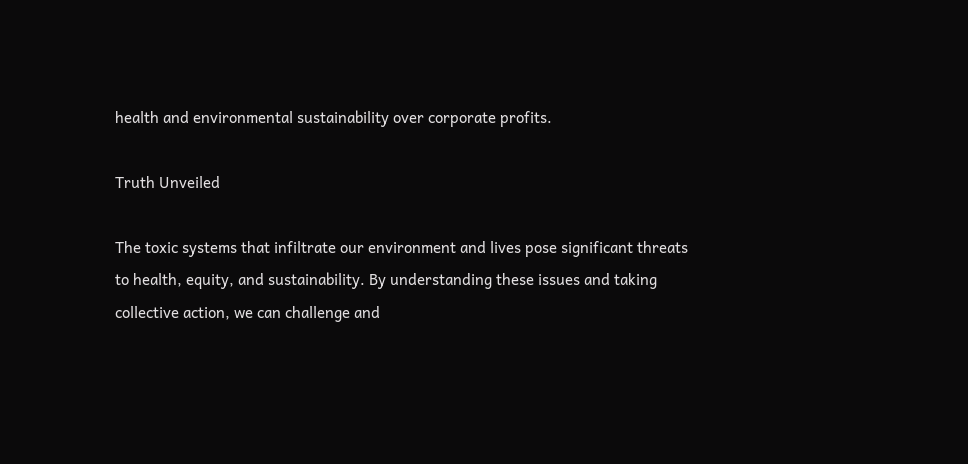health and environmental sustainability over corporate profits.

Truth Unveiled

The toxic systems that infiltrate our environment and lives pose significant threats to health, equity, and sustainability. By understanding these issues and taking collective action, we can challenge and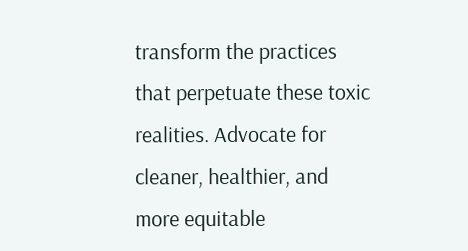transform the practices that perpetuate these toxic realities. Advocate for cleaner, healthier, and more equitable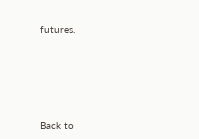futures.





Back to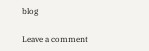blog

Leave a comment